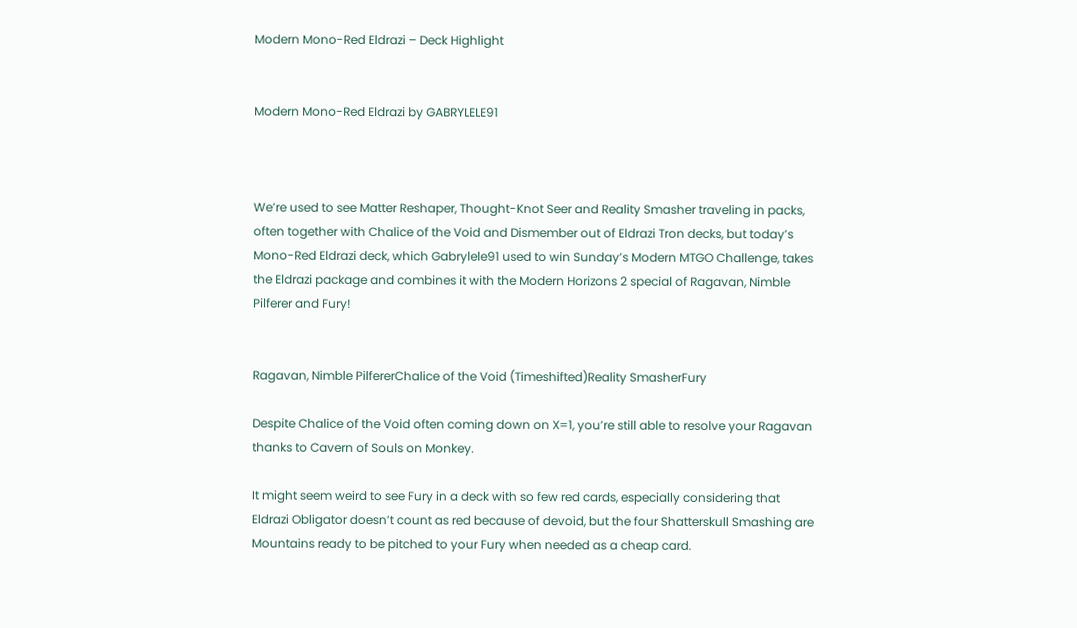Modern Mono-Red Eldrazi – Deck Highlight


Modern Mono-Red Eldrazi by GABRYLELE91



We’re used to see Matter Reshaper, Thought-Knot Seer and Reality Smasher traveling in packs, often together with Chalice of the Void and Dismember out of Eldrazi Tron decks, but today’s Mono-Red Eldrazi deck, which Gabrylele91 used to win Sunday’s Modern MTGO Challenge, takes the Eldrazi package and combines it with the Modern Horizons 2 special of Ragavan, Nimble Pilferer and Fury!


Ragavan, Nimble PilfererChalice of the Void (Timeshifted)Reality SmasherFury

Despite Chalice of the Void often coming down on X=1, you’re still able to resolve your Ragavan thanks to Cavern of Souls on Monkey.

It might seem weird to see Fury in a deck with so few red cards, especially considering that Eldrazi Obligator doesn’t count as red because of devoid, but the four Shatterskull Smashing are Mountains ready to be pitched to your Fury when needed as a cheap card.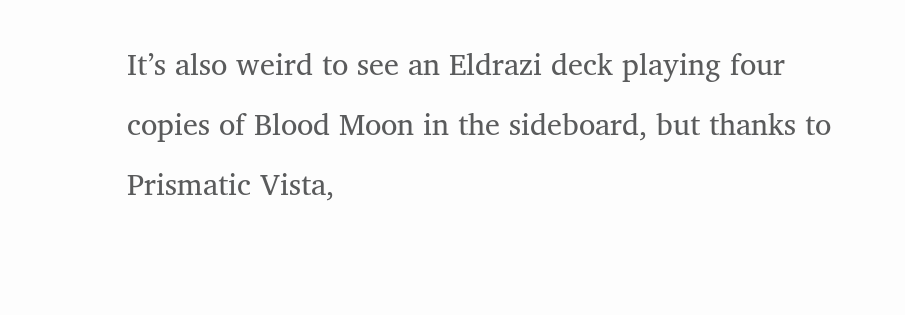It’s also weird to see an Eldrazi deck playing four copies of Blood Moon in the sideboard, but thanks to Prismatic Vista,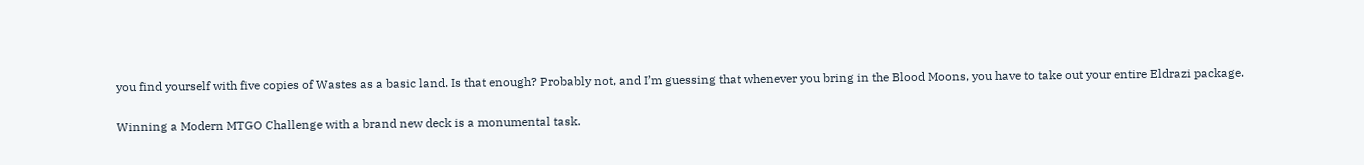you find yourself with five copies of Wastes as a basic land. Is that enough? Probably not, and I’m guessing that whenever you bring in the Blood Moons, you have to take out your entire Eldrazi package.

Winning a Modern MTGO Challenge with a brand new deck is a monumental task.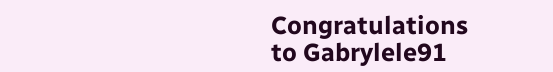Congratulations to Gabrylele91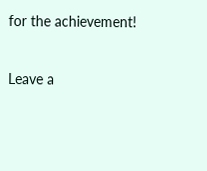for the achievement!


Leave a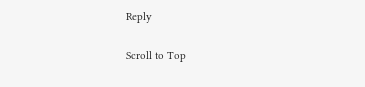Reply

Scroll to Top